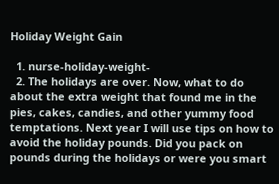Holiday Weight Gain

  1. nurse-holiday-weight-
  2. The holidays are over. Now, what to do about the extra weight that found me in the pies, cakes, candies, and other yummy food temptations. Next year I will use tips on how to avoid the holiday pounds. Did you pack on pounds during the holidays or were you smart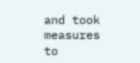and took measures to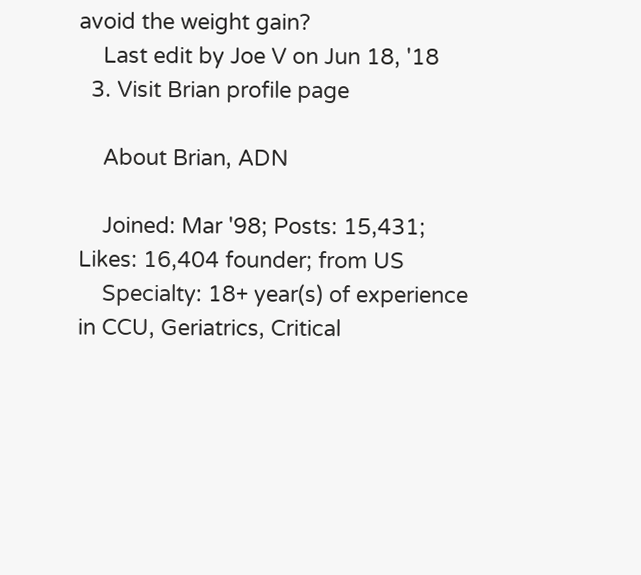avoid the weight gain?
    Last edit by Joe V on Jun 18, '18
  3. Visit Brian profile page

    About Brian, ADN

    Joined: Mar '98; Posts: 15,431; Likes: 16,404 founder; from US
    Specialty: 18+ year(s) of experience in CCU, Geriatrics, Critical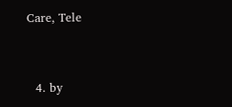Care, Tele


  4. by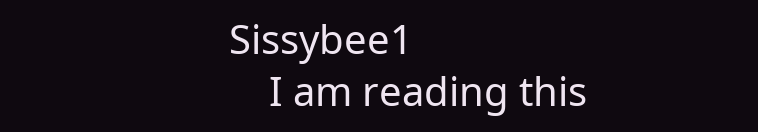Sissybee1
    I am reading this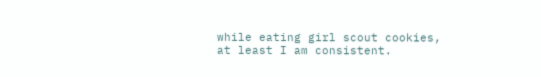while eating girl scout cookies, at least I am consistent.